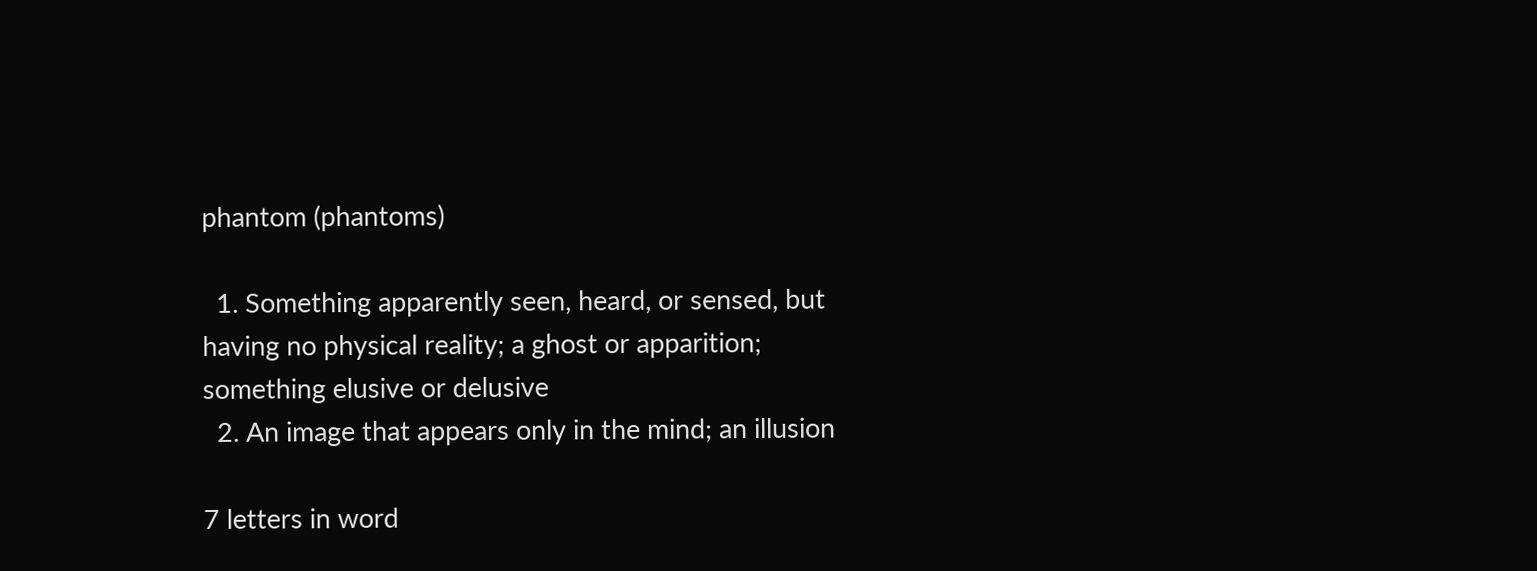phantom (phantoms)

  1. Something apparently seen, heard, or sensed, but having no physical reality; a ghost or apparition; something elusive or delusive
  2. An image that appears only in the mind; an illusion

7 letters in word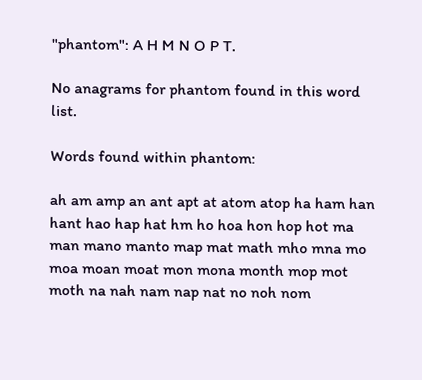"phantom": A H M N O P T.

No anagrams for phantom found in this word list.

Words found within phantom:

ah am amp an ant apt at atom atop ha ham han hant hao hap hat hm ho hoa hon hop hot ma man mano manto map mat math mho mna mo moa moan moat mon mona month mop mot moth na nah nam nap nat no noh nom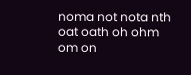noma not nota nth oat oath oh ohm om on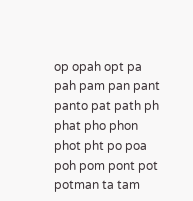op opah opt pa pah pam pan pant panto pat path ph phat pho phon phot pht po poa poh pom pont pot potman ta tam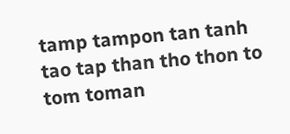tamp tampon tan tanh tao tap than tho thon to tom toman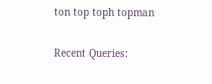ton top toph topman

Recent Queries: